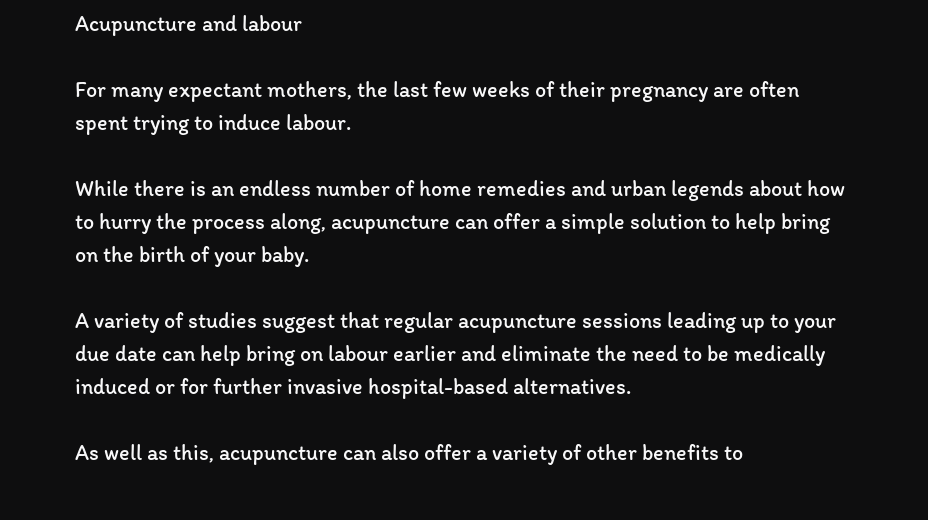Acupuncture and labour

For many expectant mothers, the last few weeks of their pregnancy are often spent trying to induce labour.

While there is an endless number of home remedies and urban legends about how to hurry the process along, acupuncture can offer a simple solution to help bring on the birth of your baby.

A variety of studies suggest that regular acupuncture sessions leading up to your due date can help bring on labour earlier and eliminate the need to be medically induced or for further invasive hospital-based alternatives.

As well as this, acupuncture can also offer a variety of other benefits to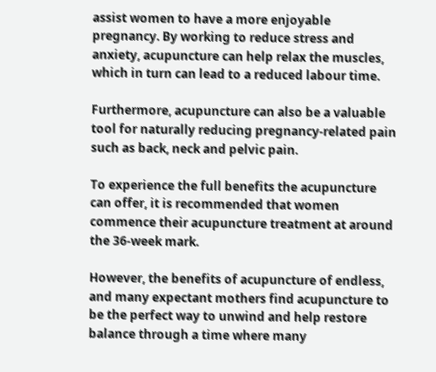assist women to have a more enjoyable pregnancy. By working to reduce stress and anxiety, acupuncture can help relax the muscles, which in turn can lead to a reduced labour time.

Furthermore, acupuncture can also be a valuable tool for naturally reducing pregnancy-related pain such as back, neck and pelvic pain.

To experience the full benefits the acupuncture can offer, it is recommended that women commence their acupuncture treatment at around the 36-week mark.

However, the benefits of acupuncture of endless, and many expectant mothers find acupuncture to be the perfect way to unwind and help restore balance through a time where many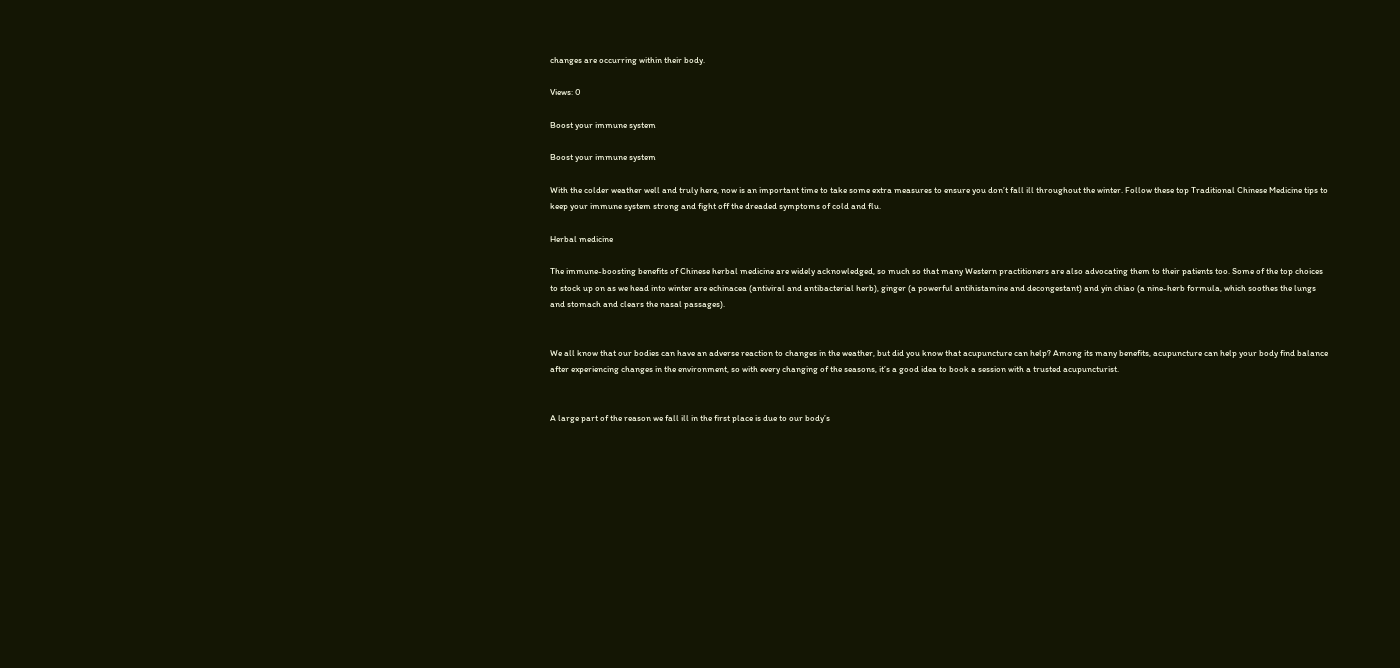changes are occurring within their body.

Views: 0

Boost your immune system

Boost your immune system

With the colder weather well and truly here, now is an important time to take some extra measures to ensure you don’t fall ill throughout the winter. Follow these top Traditional Chinese Medicine tips to keep your immune system strong and fight off the dreaded symptoms of cold and flu.

Herbal medicine

The immune-boosting benefits of Chinese herbal medicine are widely acknowledged, so much so that many Western practitioners are also advocating them to their patients too. Some of the top choices to stock up on as we head into winter are echinacea (antiviral and antibacterial herb), ginger (a powerful antihistamine and decongestant) and yin chiao (a nine-herb formula, which soothes the lungs and stomach and clears the nasal passages).


We all know that our bodies can have an adverse reaction to changes in the weather, but did you know that acupuncture can help? Among its many benefits, acupuncture can help your body find balance after experiencing changes in the environment, so with every changing of the seasons, it’s a good idea to book a session with a trusted acupuncturist.


A large part of the reason we fall ill in the first place is due to our body’s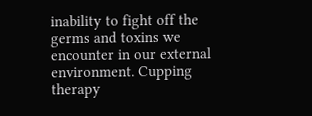inability to fight off the germs and toxins we encounter in our external environment. Cupping therapy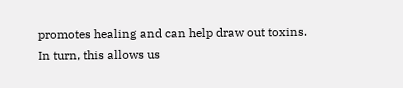promotes healing and can help draw out toxins. In turn, this allows us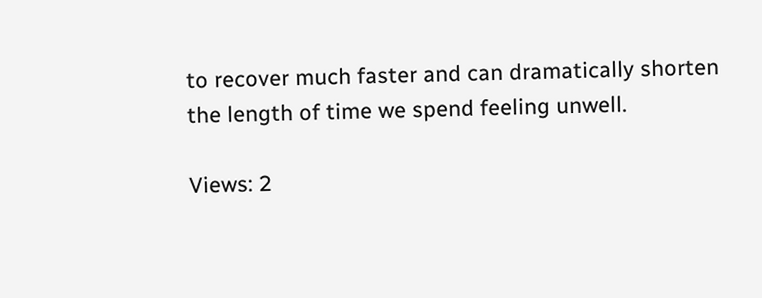to recover much faster and can dramatically shorten the length of time we spend feeling unwell.

Views: 2